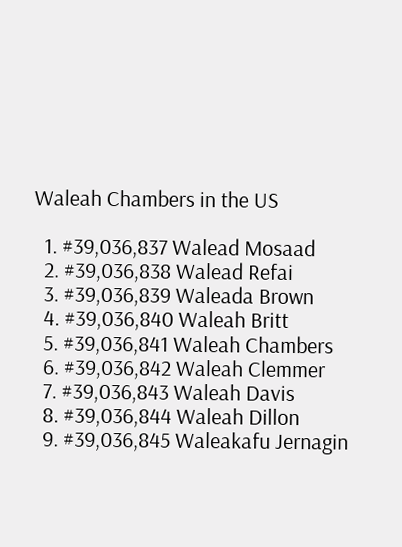Waleah Chambers in the US

  1. #39,036,837 Walead Mosaad
  2. #39,036,838 Walead Refai
  3. #39,036,839 Waleada Brown
  4. #39,036,840 Waleah Britt
  5. #39,036,841 Waleah Chambers
  6. #39,036,842 Waleah Clemmer
  7. #39,036,843 Waleah Davis
  8. #39,036,844 Waleah Dillon
  9. #39,036,845 Waleakafu Jernagin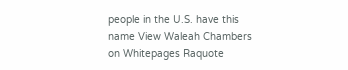people in the U.S. have this name View Waleah Chambers on Whitepages Raquote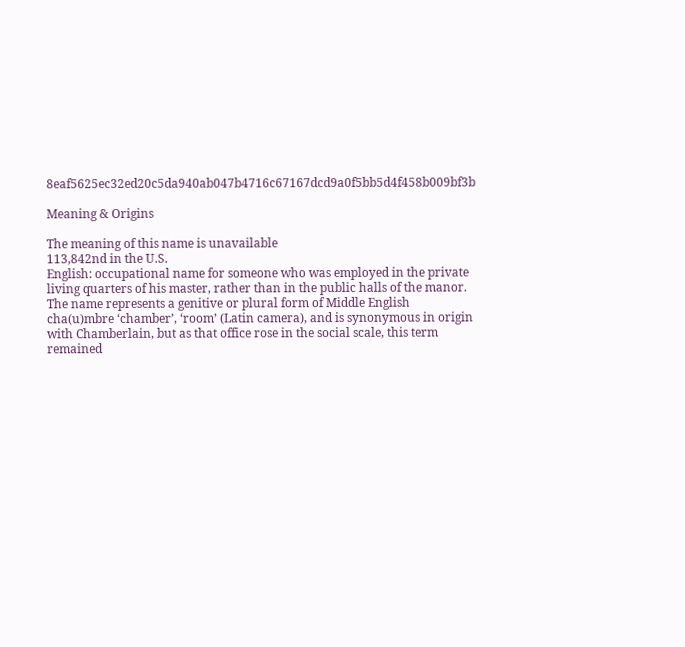8eaf5625ec32ed20c5da940ab047b4716c67167dcd9a0f5bb5d4f458b009bf3b

Meaning & Origins

The meaning of this name is unavailable
113,842nd in the U.S.
English: occupational name for someone who was employed in the private living quarters of his master, rather than in the public halls of the manor. The name represents a genitive or plural form of Middle English cha(u)mbre ‘chamber’, ‘room’ (Latin camera), and is synonymous in origin with Chamberlain, but as that office rose in the social scale, this term remained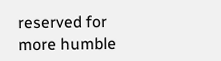reserved for more humble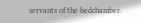servants of the bedchamber.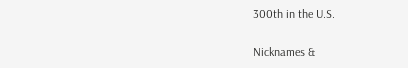300th in the U.S.

Nicknames &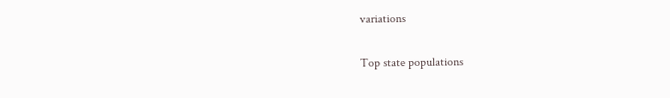variations

Top state populations